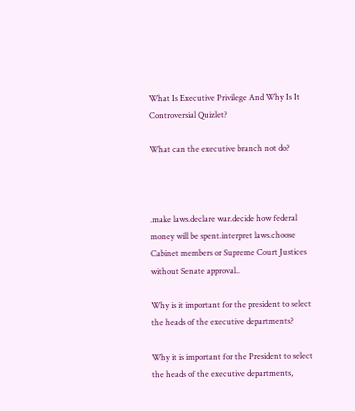What Is Executive Privilege And Why Is It Controversial Quizlet?

What can the executive branch not do?



.make laws.declare war.decide how federal money will be spent.interpret laws.choose Cabinet members or Supreme Court Justices without Senate approval..

Why is it important for the president to select the heads of the executive departments?

Why it is important for the President to select the heads of the executive departments,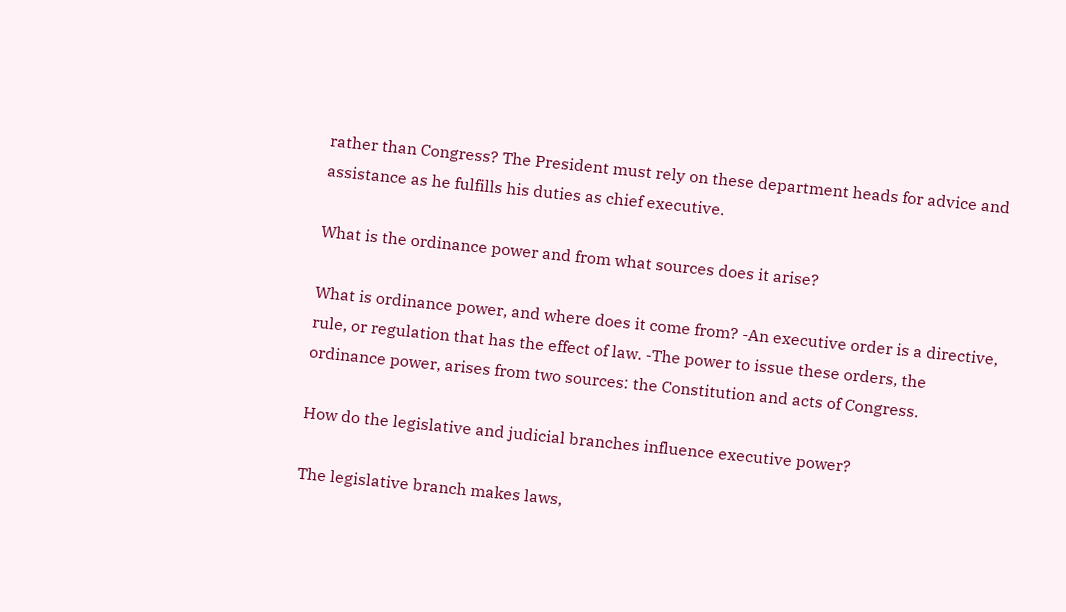rather than Congress? The President must rely on these department heads for advice and assistance as he fulfills his duties as chief executive.

What is the ordinance power and from what sources does it arise?

What is ordinance power, and where does it come from? -An executive order is a directive, rule, or regulation that has the effect of law. -The power to issue these orders, the ordinance power, arises from two sources: the Constitution and acts of Congress.

How do the legislative and judicial branches influence executive power?

The legislative branch makes laws,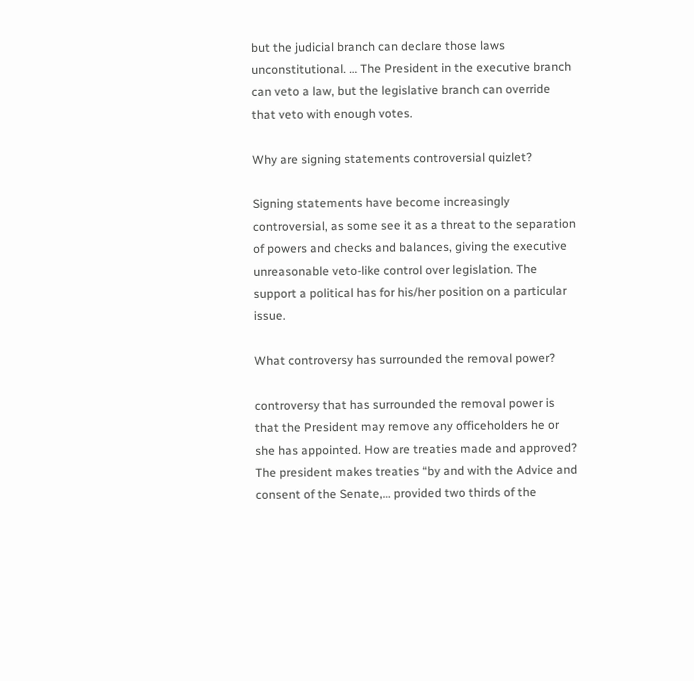but the judicial branch can declare those laws unconstitutional. … The President in the executive branch can veto a law, but the legislative branch can override that veto with enough votes.

Why are signing statements controversial quizlet?

Signing statements have become increasingly controversial, as some see it as a threat to the separation of powers and checks and balances, giving the executive unreasonable veto-like control over legislation. The support a political has for his/her position on a particular issue.

What controversy has surrounded the removal power?

controversy that has surrounded the removal power is that the President may remove any officeholders he or she has appointed. How are treaties made and approved? The president makes treaties “by and with the Advice and consent of the Senate,… provided two thirds of the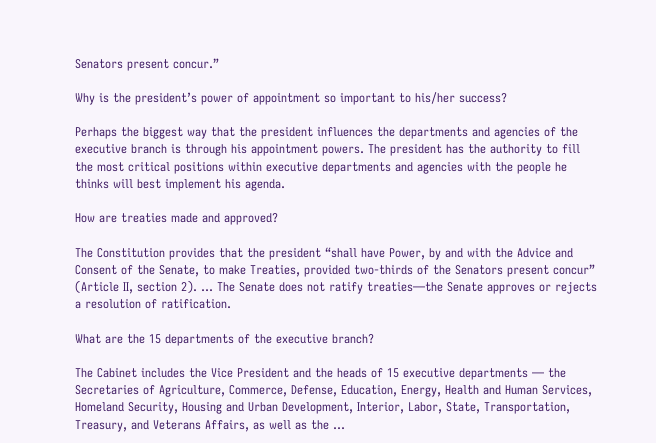Senators present concur.”

Why is the president’s power of appointment so important to his/her success?

Perhaps the biggest way that the president influences the departments and agencies of the executive branch is through his appointment powers. The president has the authority to fill the most critical positions within executive departments and agencies with the people he thinks will best implement his agenda.

How are treaties made and approved?

The Constitution provides that the president “shall have Power, by and with the Advice and Consent of the Senate, to make Treaties, provided two-thirds of the Senators present concur” (Article II, section 2). … The Senate does not ratify treaties—the Senate approves or rejects a resolution of ratification.

What are the 15 departments of the executive branch?

The Cabinet includes the Vice President and the heads of 15 executive departments — the Secretaries of Agriculture, Commerce, Defense, Education, Energy, Health and Human Services, Homeland Security, Housing and Urban Development, Interior, Labor, State, Transportation, Treasury, and Veterans Affairs, as well as the …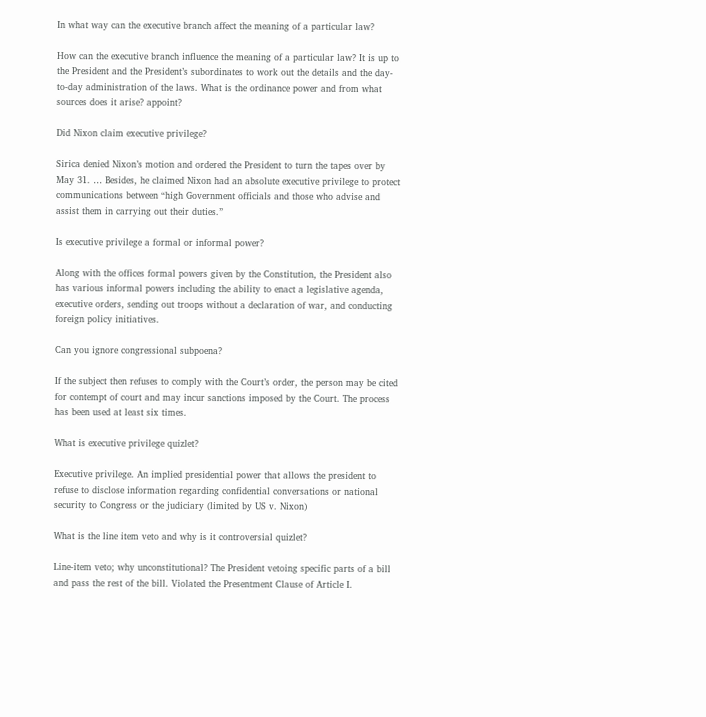In what way can the executive branch affect the meaning of a particular law?

How can the executive branch influence the meaning of a particular law? It is up to the President and the President’s subordinates to work out the details and the day-to-day administration of the laws. What is the ordinance power and from what sources does it arise? appoint?

Did Nixon claim executive privilege?

Sirica denied Nixon’s motion and ordered the President to turn the tapes over by May 31. … Besides, he claimed Nixon had an absolute executive privilege to protect communications between “high Government officials and those who advise and assist them in carrying out their duties.”

Is executive privilege a formal or informal power?

Along with the offices formal powers given by the Constitution, the President also has various informal powers including the ability to enact a legislative agenda, executive orders, sending out troops without a declaration of war, and conducting foreign policy initiatives.

Can you ignore congressional subpoena?

If the subject then refuses to comply with the Court’s order, the person may be cited for contempt of court and may incur sanctions imposed by the Court. The process has been used at least six times.

What is executive privilege quizlet?

Executive privilege. An implied presidential power that allows the president to refuse to disclose information regarding confidential conversations or national security to Congress or the judiciary (limited by US v. Nixon)

What is the line item veto and why is it controversial quizlet?

Line-item veto; why unconstitutional? The President vetoing specific parts of a bill and pass the rest of the bill. Violated the Presentment Clause of Article I.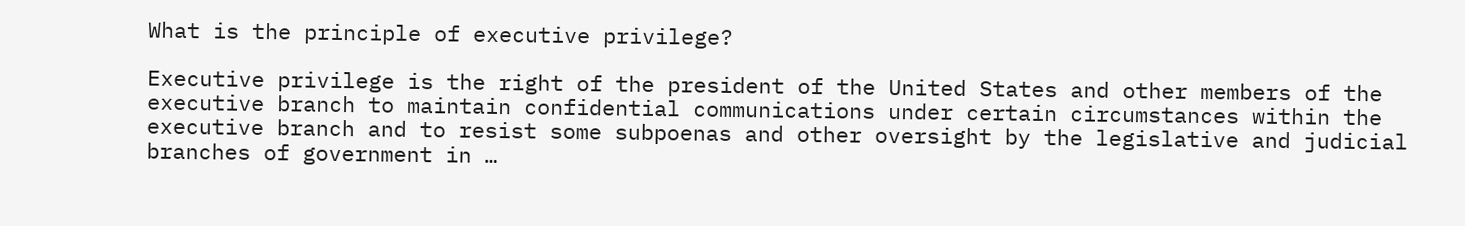What is the principle of executive privilege?

Executive privilege is the right of the president of the United States and other members of the executive branch to maintain confidential communications under certain circumstances within the executive branch and to resist some subpoenas and other oversight by the legislative and judicial branches of government in …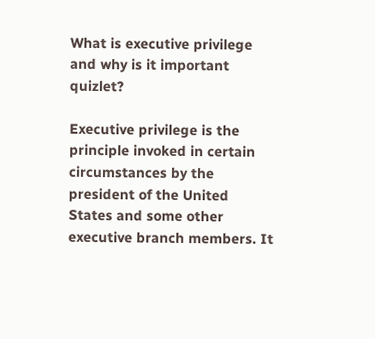What is executive privilege and why is it important quizlet?

Executive privilege is the principle invoked in certain circumstances by the president of the United States and some other executive branch members. It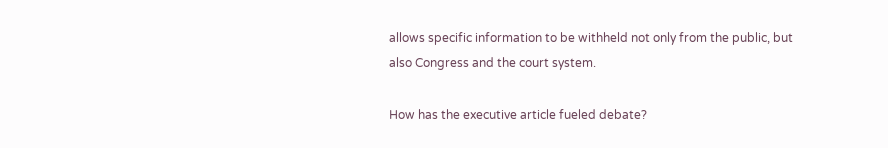allows specific information to be withheld not only from the public, but also Congress and the court system.

How has the executive article fueled debate?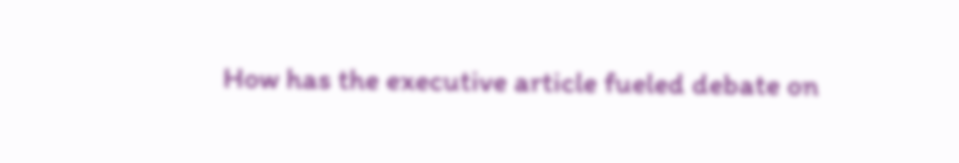How has the executive article fueled debate on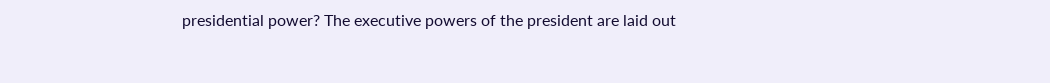presidential power? The executive powers of the president are laid out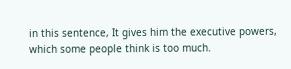in this sentence, It gives him the executive powers, which some people think is too much.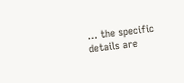… the specific details are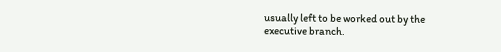usually left to be worked out by the executive branch.